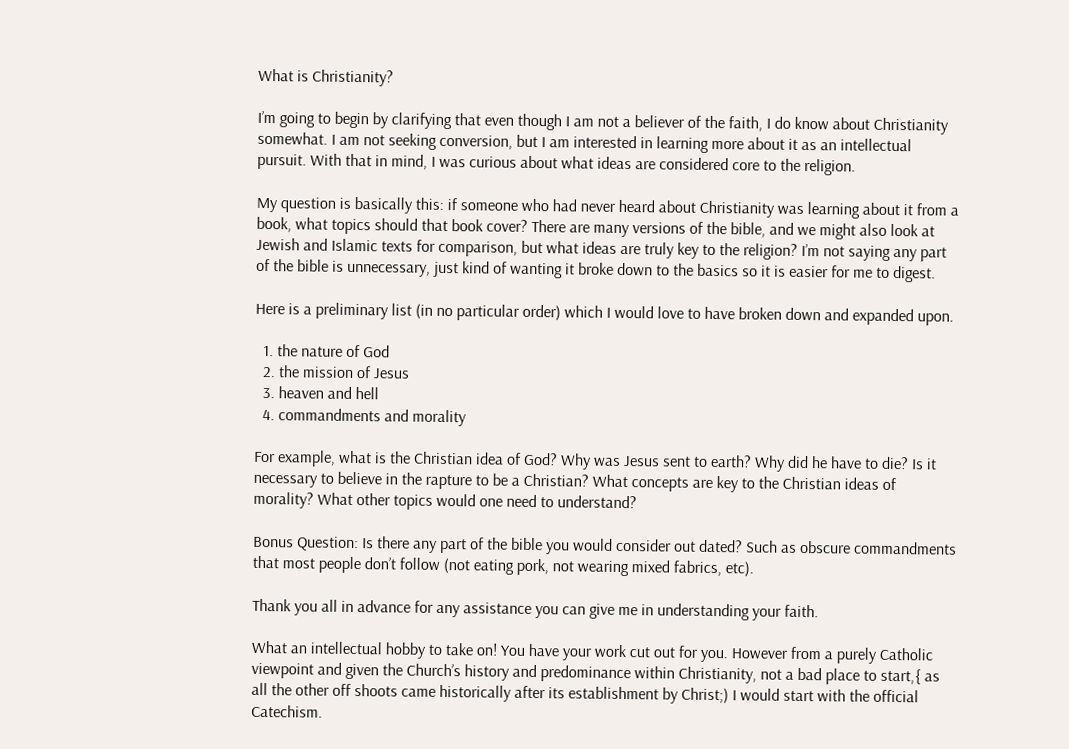What is Christianity?

I’m going to begin by clarifying that even though I am not a believer of the faith, I do know about Christianity somewhat. I am not seeking conversion, but I am interested in learning more about it as an intellectual pursuit. With that in mind, I was curious about what ideas are considered core to the religion.

My question is basically this: if someone who had never heard about Christianity was learning about it from a book, what topics should that book cover? There are many versions of the bible, and we might also look at Jewish and Islamic texts for comparison, but what ideas are truly key to the religion? I’m not saying any part of the bible is unnecessary, just kind of wanting it broke down to the basics so it is easier for me to digest.

Here is a preliminary list (in no particular order) which I would love to have broken down and expanded upon.

  1. the nature of God
  2. the mission of Jesus
  3. heaven and hell
  4. commandments and morality

For example, what is the Christian idea of God? Why was Jesus sent to earth? Why did he have to die? Is it necessary to believe in the rapture to be a Christian? What concepts are key to the Christian ideas of morality? What other topics would one need to understand?

Bonus Question: Is there any part of the bible you would consider out dated? Such as obscure commandments that most people don’t follow (not eating pork, not wearing mixed fabrics, etc).

Thank you all in advance for any assistance you can give me in understanding your faith.

What an intellectual hobby to take on! You have your work cut out for you. However from a purely Catholic viewpoint and given the Church’s history and predominance within Christianity, not a bad place to start,{ as all the other off shoots came historically after its establishment by Christ;) I would start with the official Catechism.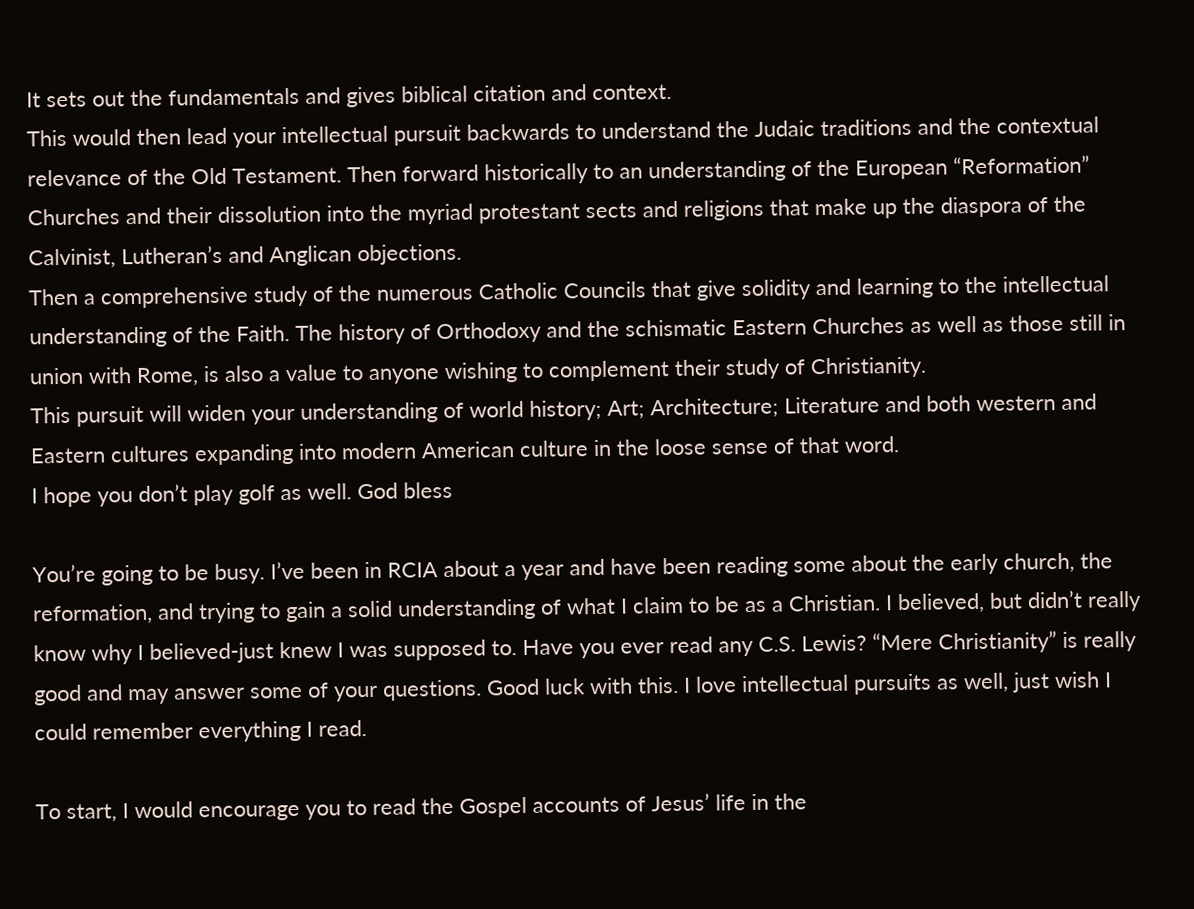It sets out the fundamentals and gives biblical citation and context.
This would then lead your intellectual pursuit backwards to understand the Judaic traditions and the contextual relevance of the Old Testament. Then forward historically to an understanding of the European “Reformation” Churches and their dissolution into the myriad protestant sects and religions that make up the diaspora of the Calvinist, Lutheran’s and Anglican objections.
Then a comprehensive study of the numerous Catholic Councils that give solidity and learning to the intellectual understanding of the Faith. The history of Orthodoxy and the schismatic Eastern Churches as well as those still in union with Rome, is also a value to anyone wishing to complement their study of Christianity.
This pursuit will widen your understanding of world history; Art; Architecture; Literature and both western and Eastern cultures expanding into modern American culture in the loose sense of that word.
I hope you don’t play golf as well. God bless

You’re going to be busy. I’ve been in RCIA about a year and have been reading some about the early church, the reformation, and trying to gain a solid understanding of what I claim to be as a Christian. I believed, but didn’t really know why I believed-just knew I was supposed to. Have you ever read any C.S. Lewis? “Mere Christianity” is really good and may answer some of your questions. Good luck with this. I love intellectual pursuits as well, just wish I could remember everything I read.

To start, I would encourage you to read the Gospel accounts of Jesus’ life in the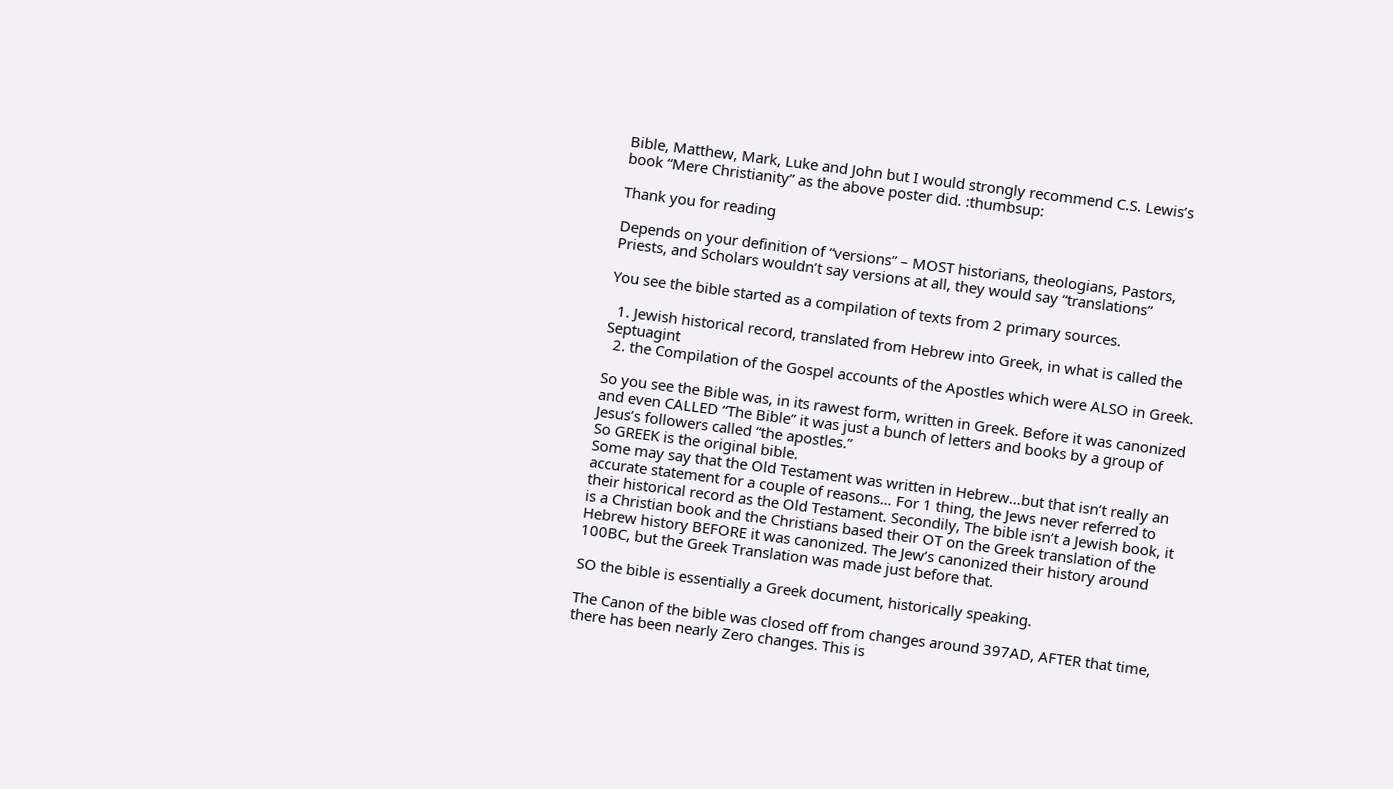Bible, Matthew, Mark, Luke and John but I would strongly recommend C.S. Lewis’s book “Mere Christianity” as the above poster did. :thumbsup:

Thank you for reading

Depends on your definition of “versions” – MOST historians, theologians, Pastors, Priests, and Scholars wouldn’t say versions at all, they would say “translations”

You see the bible started as a compilation of texts from 2 primary sources.

  1. Jewish historical record, translated from Hebrew into Greek, in what is called the Septuagint
  2. the Compilation of the Gospel accounts of the Apostles which were ALSO in Greek.

So you see the Bible was, in its rawest form, written in Greek. Before it was canonized and even CALLED “The Bible” it was just a bunch of letters and books by a group of Jesus’s followers called “the apostles.”
So GREEK is the original bible.
Some may say that the Old Testament was written in Hebrew…but that isn’t really an accurate statement for a couple of reasons… For 1 thing, the Jews never referred to their historical record as the Old Testament. Secondily, The bible isn’t a Jewish book, it is a Christian book and the Christians based their OT on the Greek translation of the Hebrew history BEFORE it was canonized. The Jew’s canonized their history around 100BC, but the Greek Translation was made just before that.

SO the bible is essentially a Greek document, historically speaking.

The Canon of the bible was closed off from changes around 397AD, AFTER that time, there has been nearly Zero changes. This is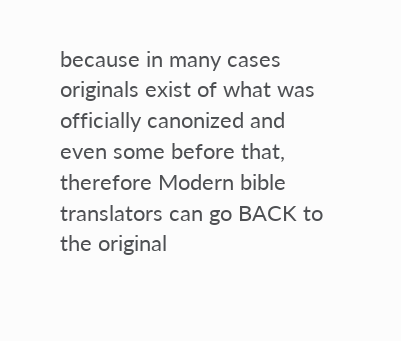because in many cases originals exist of what was officially canonized and even some before that, therefore Modern bible translators can go BACK to the original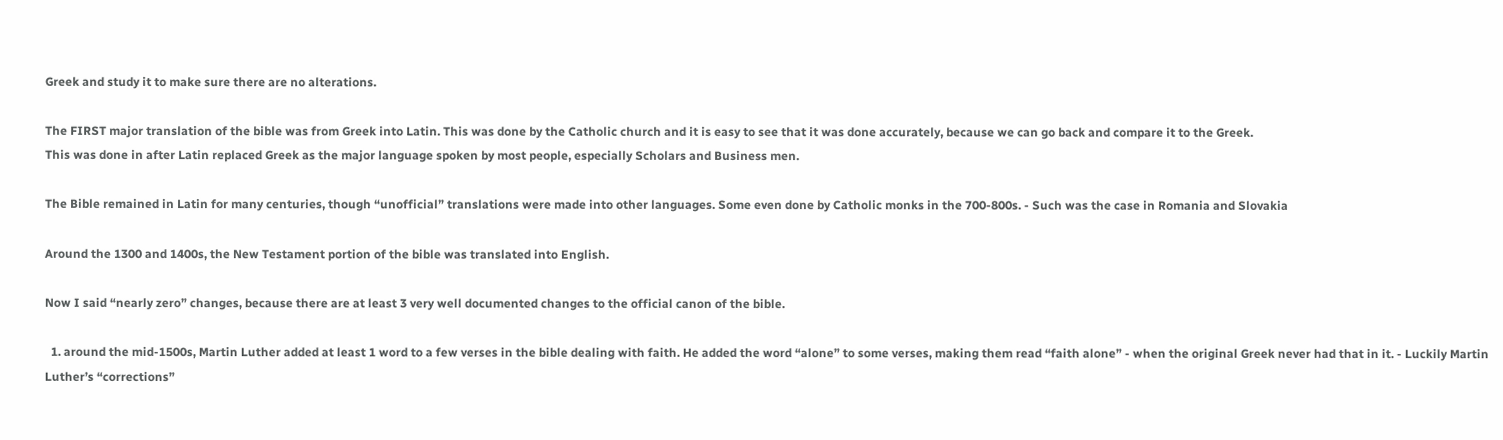Greek and study it to make sure there are no alterations.

The FIRST major translation of the bible was from Greek into Latin. This was done by the Catholic church and it is easy to see that it was done accurately, because we can go back and compare it to the Greek.
This was done in after Latin replaced Greek as the major language spoken by most people, especially Scholars and Business men.

The Bible remained in Latin for many centuries, though “unofficial” translations were made into other languages. Some even done by Catholic monks in the 700-800s. - Such was the case in Romania and Slovakia

Around the 1300 and 1400s, the New Testament portion of the bible was translated into English.

Now I said “nearly zero” changes, because there are at least 3 very well documented changes to the official canon of the bible.

  1. around the mid-1500s, Martin Luther added at least 1 word to a few verses in the bible dealing with faith. He added the word “alone” to some verses, making them read “faith alone” - when the original Greek never had that in it. - Luckily Martin Luther’s “corrections”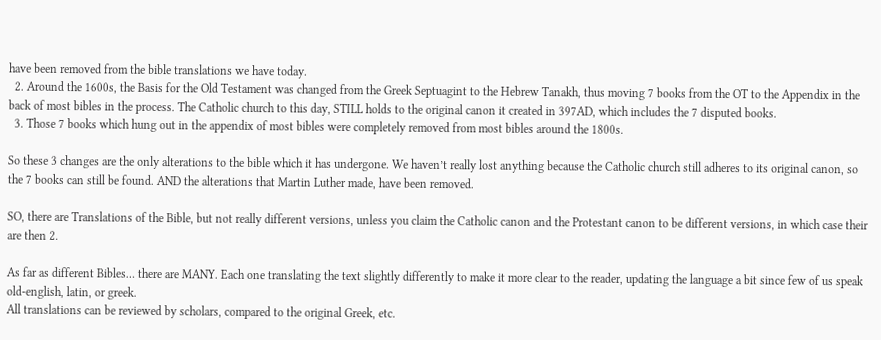have been removed from the bible translations we have today.
  2. Around the 1600s, the Basis for the Old Testament was changed from the Greek Septuagint to the Hebrew Tanakh, thus moving 7 books from the OT to the Appendix in the back of most bibles in the process. The Catholic church to this day, STILL holds to the original canon it created in 397AD, which includes the 7 disputed books.
  3. Those 7 books which hung out in the appendix of most bibles were completely removed from most bibles around the 1800s.

So these 3 changes are the only alterations to the bible which it has undergone. We haven’t really lost anything because the Catholic church still adheres to its original canon, so the 7 books can still be found. AND the alterations that Martin Luther made, have been removed.

SO, there are Translations of the Bible, but not really different versions, unless you claim the Catholic canon and the Protestant canon to be different versions, in which case their are then 2.

As far as different Bibles… there are MANY. Each one translating the text slightly differently to make it more clear to the reader, updating the language a bit since few of us speak old-english, latin, or greek.
All translations can be reviewed by scholars, compared to the original Greek, etc.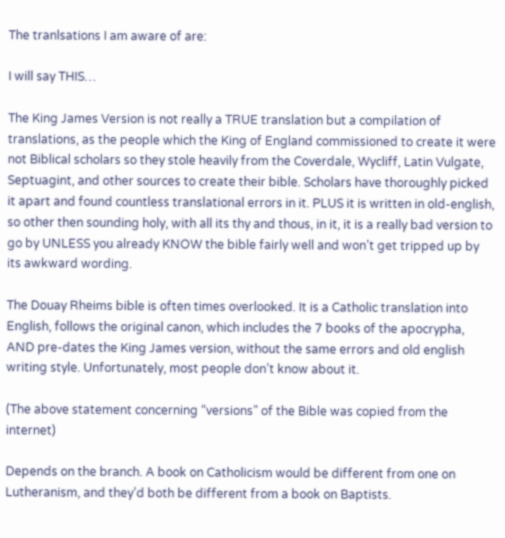The tranlsations I am aware of are:

I will say THIS…

The King James Version is not really a TRUE translation but a compilation of translations, as the people which the King of England commissioned to create it were not Biblical scholars so they stole heavily from the Coverdale, Wycliff, Latin Vulgate, Septuagint, and other sources to create their bible. Scholars have thoroughly picked it apart and found countless translational errors in it. PLUS it is written in old-english, so other then sounding holy, with all its thy and thous, in it, it is a really bad version to go by UNLESS you already KNOW the bible fairly well and won’t get tripped up by its awkward wording.

The Douay Rheims bible is often times overlooked. It is a Catholic translation into English, follows the original canon, which includes the 7 books of the apocrypha, AND pre-dates the King James version, without the same errors and old english writing style. Unfortunately, most people don’t know about it.

(The above statement concerning “versions” of the Bible was copied from the internet)

Depends on the branch. A book on Catholicism would be different from one on Lutheranism, and they’d both be different from a book on Baptists.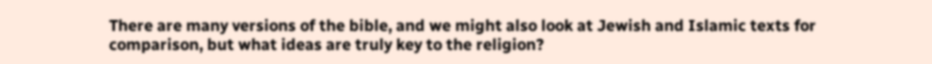There are many versions of the bible, and we might also look at Jewish and Islamic texts for comparison, but what ideas are truly key to the religion?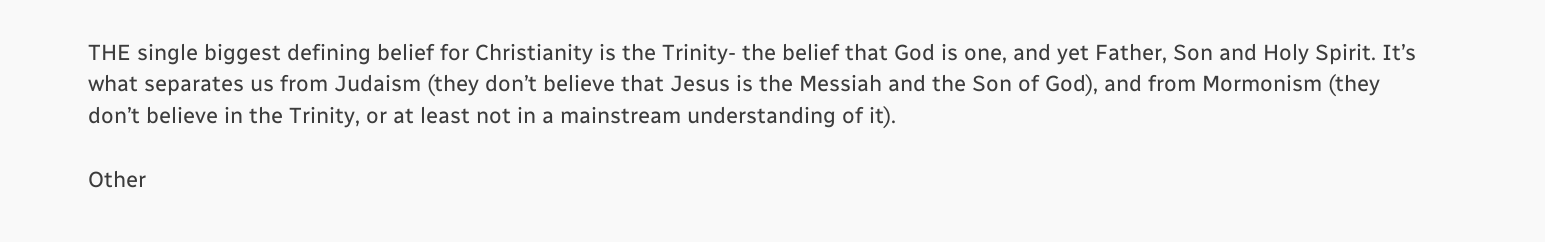THE single biggest defining belief for Christianity is the Trinity- the belief that God is one, and yet Father, Son and Holy Spirit. It’s what separates us from Judaism (they don’t believe that Jesus is the Messiah and the Son of God), and from Mormonism (they don’t believe in the Trinity, or at least not in a mainstream understanding of it).

Other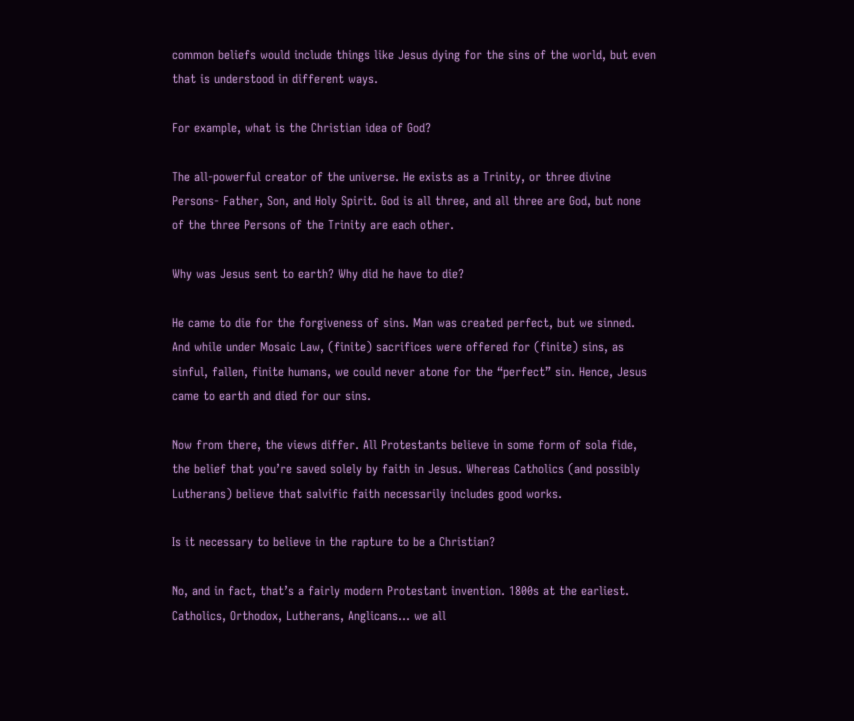common beliefs would include things like Jesus dying for the sins of the world, but even that is understood in different ways.

For example, what is the Christian idea of God?

The all-powerful creator of the universe. He exists as a Trinity, or three divine Persons- Father, Son, and Holy Spirit. God is all three, and all three are God, but none of the three Persons of the Trinity are each other.

Why was Jesus sent to earth? Why did he have to die?

He came to die for the forgiveness of sins. Man was created perfect, but we sinned. And while under Mosaic Law, (finite) sacrifices were offered for (finite) sins, as sinful, fallen, finite humans, we could never atone for the “perfect” sin. Hence, Jesus came to earth and died for our sins.

Now from there, the views differ. All Protestants believe in some form of sola fide, the belief that you’re saved solely by faith in Jesus. Whereas Catholics (and possibly Lutherans) believe that salvific faith necessarily includes good works.

Is it necessary to believe in the rapture to be a Christian?

No, and in fact, that’s a fairly modern Protestant invention. 1800s at the earliest. Catholics, Orthodox, Lutherans, Anglicans… we all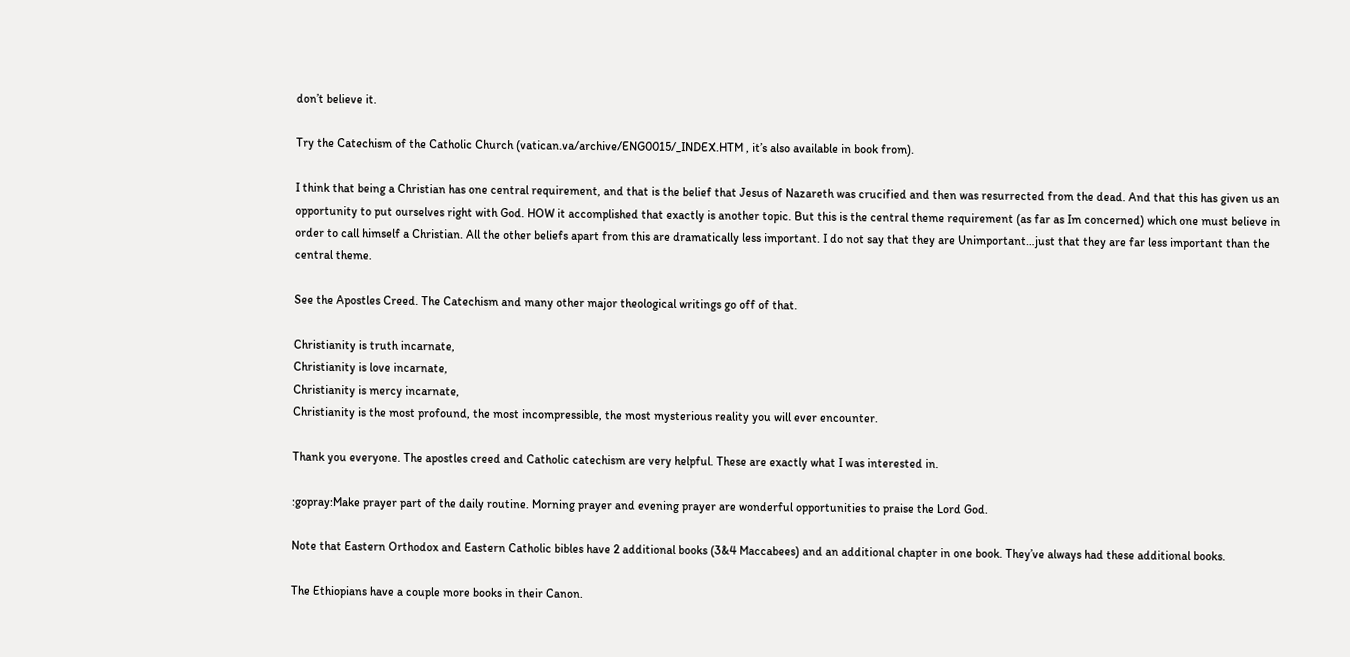don’t believe it.

Try the Catechism of the Catholic Church (vatican.va/archive/ENG0015/_INDEX.HTM , it’s also available in book from).

I think that being a Christian has one central requirement, and that is the belief that Jesus of Nazareth was crucified and then was resurrected from the dead. And that this has given us an opportunity to put ourselves right with God. HOW it accomplished that exactly is another topic. But this is the central theme requirement (as far as Im concerned) which one must believe in order to call himself a Christian. All the other beliefs apart from this are dramatically less important. I do not say that they are Unimportant…just that they are far less important than the central theme.

See the Apostles Creed. The Catechism and many other major theological writings go off of that.

Christianity is truth incarnate,
Christianity is love incarnate,
Christianity is mercy incarnate,
Christianity is the most profound, the most incompressible, the most mysterious reality you will ever encounter.

Thank you everyone. The apostles creed and Catholic catechism are very helpful. These are exactly what I was interested in.

:gopray:Make prayer part of the daily routine. Morning prayer and evening prayer are wonderful opportunities to praise the Lord God.

Note that Eastern Orthodox and Eastern Catholic bibles have 2 additional books (3&4 Maccabees) and an additional chapter in one book. They’ve always had these additional books.

The Ethiopians have a couple more books in their Canon.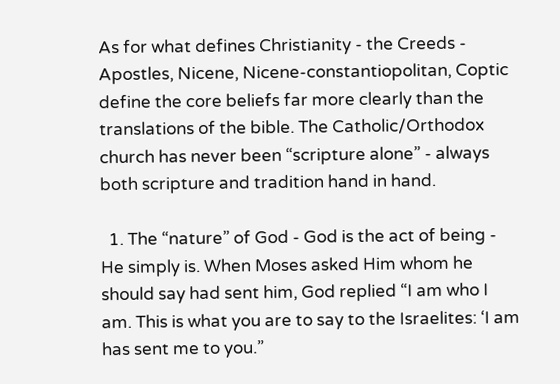As for what defines Christianity - the Creeds - Apostles, Nicene, Nicene-constantiopolitan, Coptic define the core beliefs far more clearly than the translations of the bible. The Catholic/Orthodox church has never been “scripture alone” - always both scripture and tradition hand in hand.

  1. The “nature” of God - God is the act of being - He simply is. When Moses asked Him whom he should say had sent him, God replied “I am who I am. This is what you are to say to the Israelites: ‘I am has sent me to you.”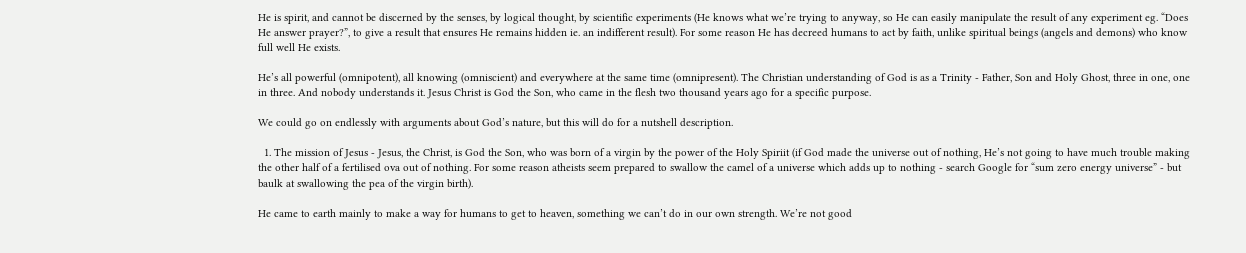He is spirit, and cannot be discerned by the senses, by logical thought, by scientific experiments (He knows what we’re trying to anyway, so He can easily manipulate the result of any experiment eg. “Does He answer prayer?”, to give a result that ensures He remains hidden ie. an indifferent result). For some reason He has decreed humans to act by faith, unlike spiritual beings (angels and demons) who know full well He exists.

He’s all powerful (omnipotent), all knowing (omniscient) and everywhere at the same time (omnipresent). The Christian understanding of God is as a Trinity - Father, Son and Holy Ghost, three in one, one in three. And nobody understands it. Jesus Christ is God the Son, who came in the flesh two thousand years ago for a specific purpose.

We could go on endlessly with arguments about God’s nature, but this will do for a nutshell description.

  1. The mission of Jesus - Jesus, the Christ, is God the Son, who was born of a virgin by the power of the Holy Spiriit (if God made the universe out of nothing, He’s not going to have much trouble making the other half of a fertilised ova out of nothing. For some reason atheists seem prepared to swallow the camel of a universe which adds up to nothing - search Google for “sum zero energy universe” - but baulk at swallowing the pea of the virgin birth).

He came to earth mainly to make a way for humans to get to heaven, something we can’t do in our own strength. We’re not good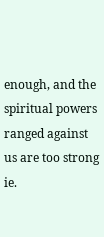enough, and the spiritual powers ranged against us are too strong ie.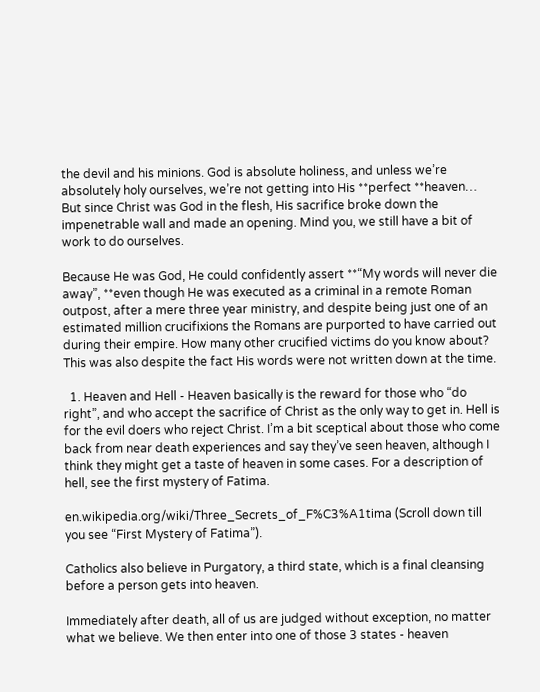the devil and his minions. God is absolute holiness, and unless we’re absolutely holy ourselves, we’re not getting into His **perfect **heaven… But since Christ was God in the flesh, His sacrifice broke down the impenetrable wall and made an opening. Mind you, we still have a bit of work to do ourselves.

Because He was God, He could confidently assert **“My words will never die away”, **even though He was executed as a criminal in a remote Roman outpost, after a mere three year ministry, and despite being just one of an estimated million crucifixions the Romans are purported to have carried out during their empire. How many other crucified victims do you know about? This was also despite the fact His words were not written down at the time.

  1. Heaven and Hell - Heaven basically is the reward for those who “do right”, and who accept the sacrifice of Christ as the only way to get in. Hell is for the evil doers who reject Christ. I’m a bit sceptical about those who come back from near death experiences and say they’ve seen heaven, although I think they might get a taste of heaven in some cases. For a description of hell, see the first mystery of Fatima.

en.wikipedia.org/wiki/Three_Secrets_of_F%C3%A1tima (Scroll down till you see “First Mystery of Fatima”).

Catholics also believe in Purgatory, a third state, which is a final cleansing before a person gets into heaven.

Immediately after death, all of us are judged without exception, no matter what we believe. We then enter into one of those 3 states - heaven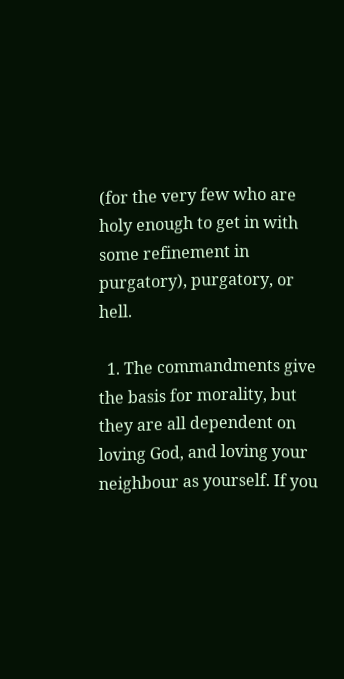(for the very few who are holy enough to get in with some refinement in purgatory), purgatory, or hell.

  1. The commandments give the basis for morality, but they are all dependent on loving God, and loving your neighbour as yourself. If you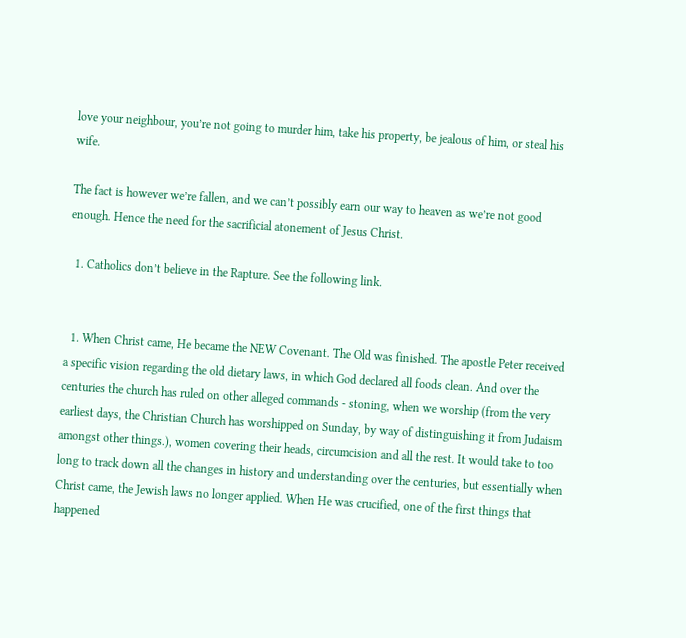love your neighbour, you’re not going to murder him, take his property, be jealous of him, or steal his wife.

The fact is however we’re fallen, and we can’t possibly earn our way to heaven as we’re not good enough. Hence the need for the sacrificial atonement of Jesus Christ.

  1. Catholics don’t believe in the Rapture. See the following link.


  1. When Christ came, He became the NEW Covenant. The Old was finished. The apostle Peter received a specific vision regarding the old dietary laws, in which God declared all foods clean. And over the centuries the church has ruled on other alleged commands - stoning, when we worship (from the very earliest days, the Christian Church has worshipped on Sunday, by way of distinguishing it from Judaism amongst other things.), women covering their heads, circumcision and all the rest. It would take to too long to track down all the changes in history and understanding over the centuries, but essentially when Christ came, the Jewish laws no longer applied. When He was crucified, one of the first things that happened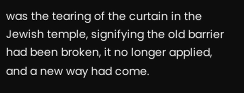was the tearing of the curtain in the Jewish temple, signifying the old barrier had been broken, it no longer applied, and a new way had come.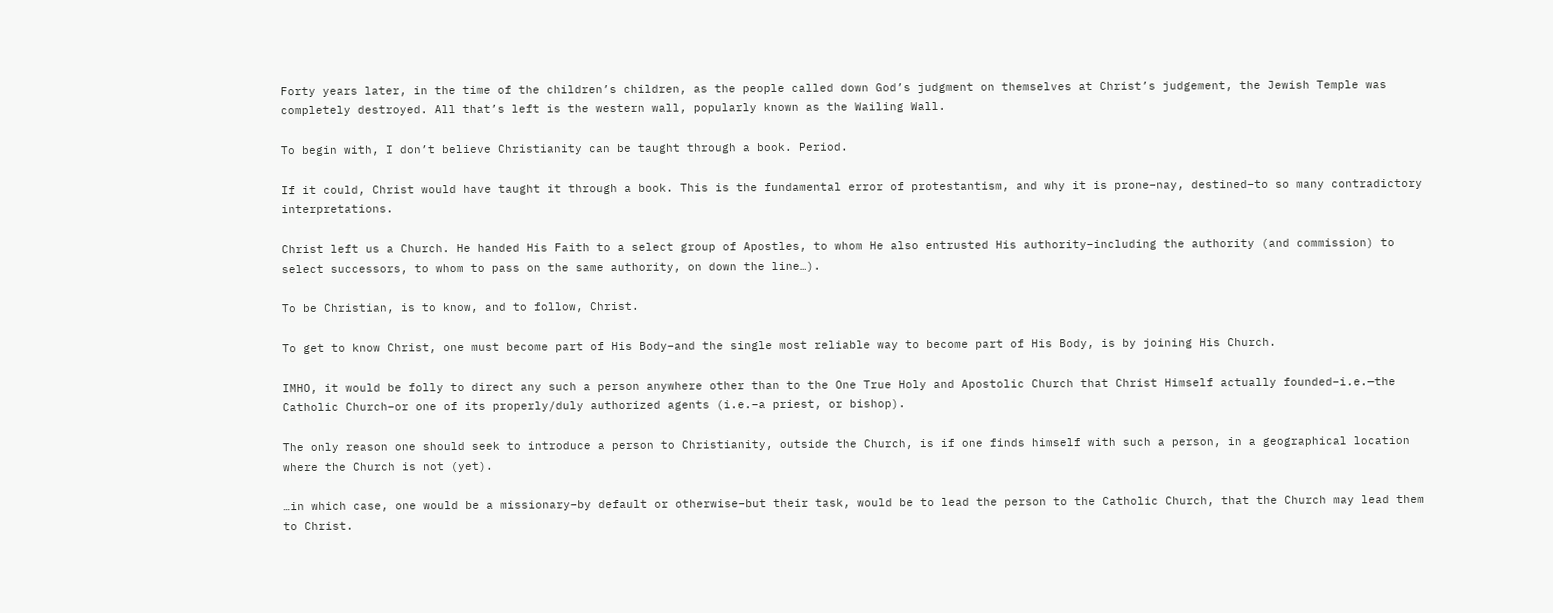Forty years later, in the time of the children’s children, as the people called down God’s judgment on themselves at Christ’s judgement, the Jewish Temple was completely destroyed. All that’s left is the western wall, popularly known as the Wailing Wall.

To begin with, I don’t believe Christianity can be taught through a book. Period.

If it could, Christ would have taught it through a book. This is the fundamental error of protestantism, and why it is prone–nay, destined–to so many contradictory interpretations.

Christ left us a Church. He handed His Faith to a select group of Apostles, to whom He also entrusted His authority–including the authority (and commission) to select successors, to whom to pass on the same authority, on down the line…).

To be Christian, is to know, and to follow, Christ.

To get to know Christ, one must become part of His Body–and the single most reliable way to become part of His Body, is by joining His Church.

IMHO, it would be folly to direct any such a person anywhere other than to the One True Holy and Apostolic Church that Christ Himself actually founded–i.e.—the Catholic Church–or one of its properly/duly authorized agents (i.e.–a priest, or bishop).

The only reason one should seek to introduce a person to Christianity, outside the Church, is if one finds himself with such a person, in a geographical location where the Church is not (yet).

…in which case, one would be a missionary–by default or otherwise–but their task, would be to lead the person to the Catholic Church, that the Church may lead them to Christ.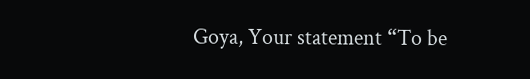Goya, Your statement “To be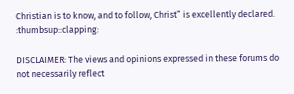Christian is to know, and to follow, Christ” is excellently declared. :thumbsup::clapping:

DISCLAIMER: The views and opinions expressed in these forums do not necessarily reflect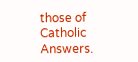those of Catholic Answers.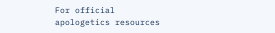For official apologetics resources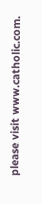please visit www.catholic.com.